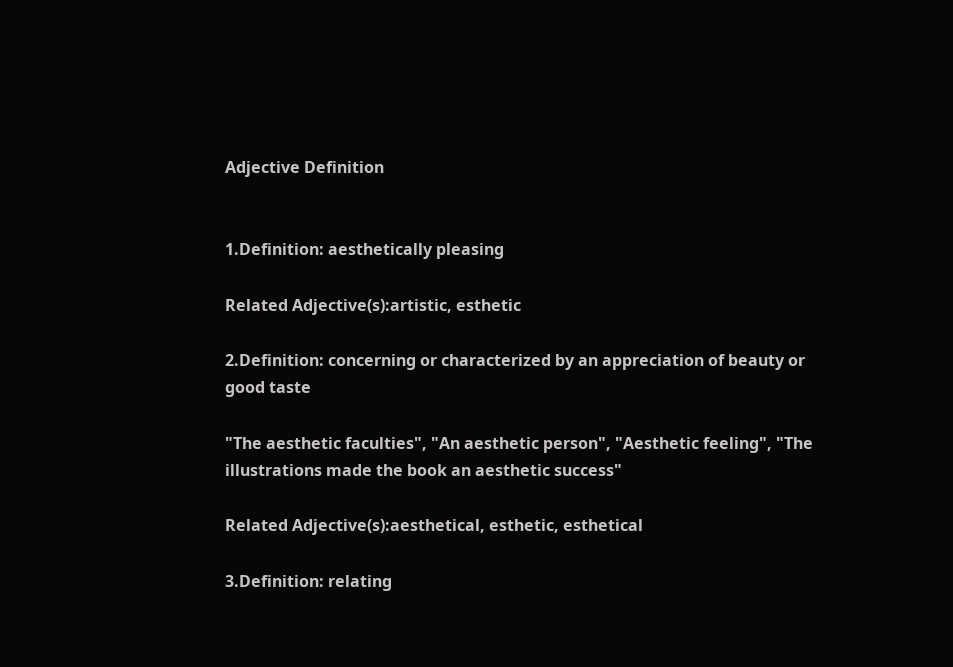Adjective Definition


1.Definition: aesthetically pleasing

Related Adjective(s):artistic, esthetic

2.Definition: concerning or characterized by an appreciation of beauty or good taste

"The aesthetic faculties", "An aesthetic person", "Aesthetic feeling", "The illustrations made the book an aesthetic success"

Related Adjective(s):aesthetical, esthetic, esthetical

3.Definition: relating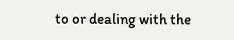to or dealing with the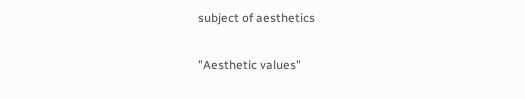subject of aesthetics

"Aesthetic values"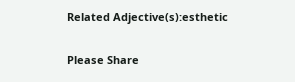Related Adjective(s):esthetic

Please Share